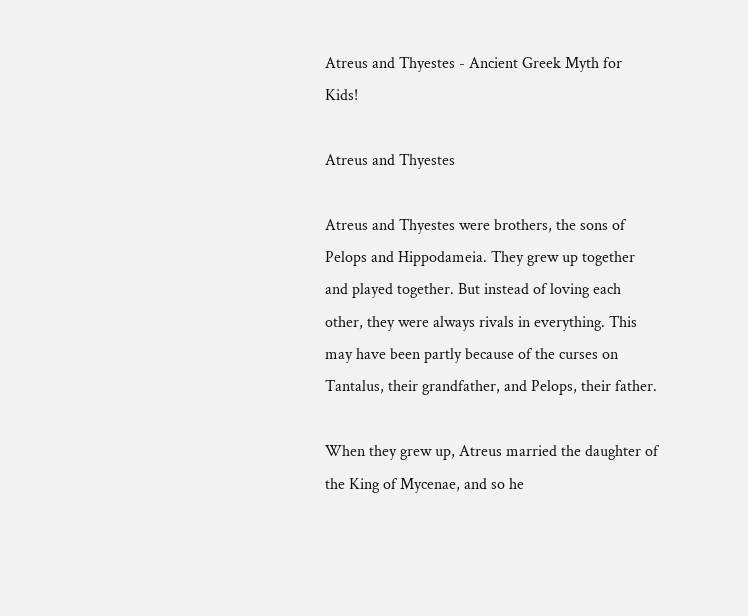Atreus and Thyestes - Ancient Greek Myth for Kids!

Atreus and Thyestes

Atreus and Thyestes were brothers, the sons of Pelops and Hippodameia. They grew up together and played together. But instead of loving each other, they were always rivals in everything. This may have been partly because of the curses on Tantalus, their grandfather, and Pelops, their father.

When they grew up, Atreus married the daughter of the King of Mycenae, and so he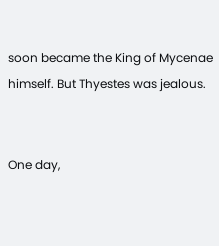soon became the King of Mycenae himself. But Thyestes was jealous.


One day,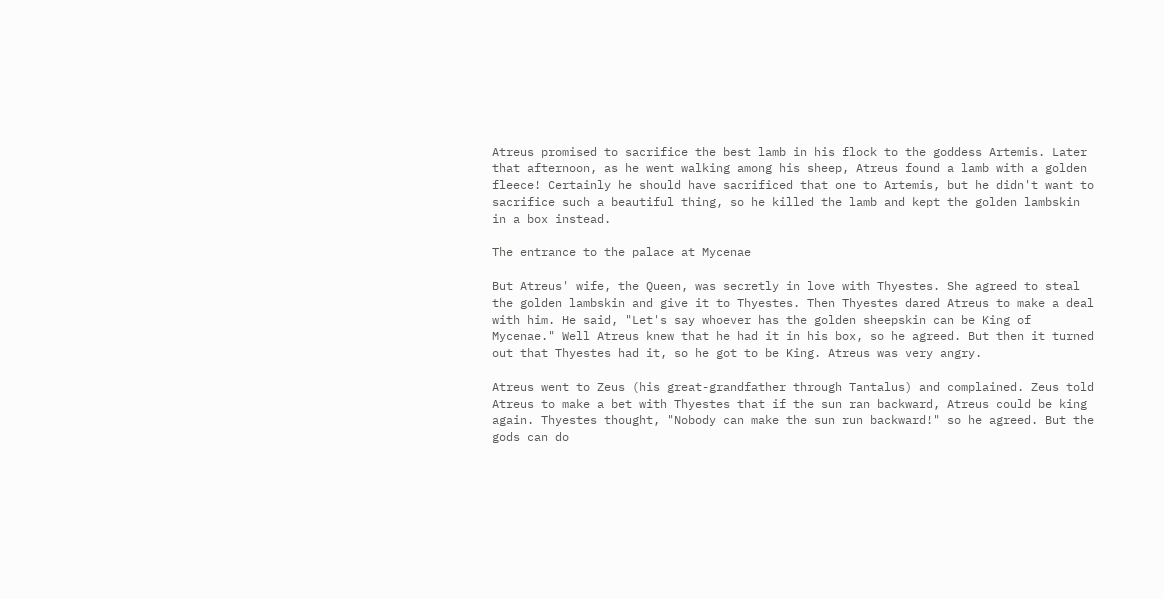Atreus promised to sacrifice the best lamb in his flock to the goddess Artemis. Later that afternoon, as he went walking among his sheep, Atreus found a lamb with a golden fleece! Certainly he should have sacrificed that one to Artemis, but he didn't want to sacrifice such a beautiful thing, so he killed the lamb and kept the golden lambskin in a box instead.

The entrance to the palace at Mycenae

But Atreus' wife, the Queen, was secretly in love with Thyestes. She agreed to steal the golden lambskin and give it to Thyestes. Then Thyestes dared Atreus to make a deal with him. He said, "Let's say whoever has the golden sheepskin can be King of Mycenae." Well Atreus knew that he had it in his box, so he agreed. But then it turned out that Thyestes had it, so he got to be King. Atreus was very angry.

Atreus went to Zeus (his great-grandfather through Tantalus) and complained. Zeus told Atreus to make a bet with Thyestes that if the sun ran backward, Atreus could be king again. Thyestes thought, "Nobody can make the sun run backward!" so he agreed. But the gods can do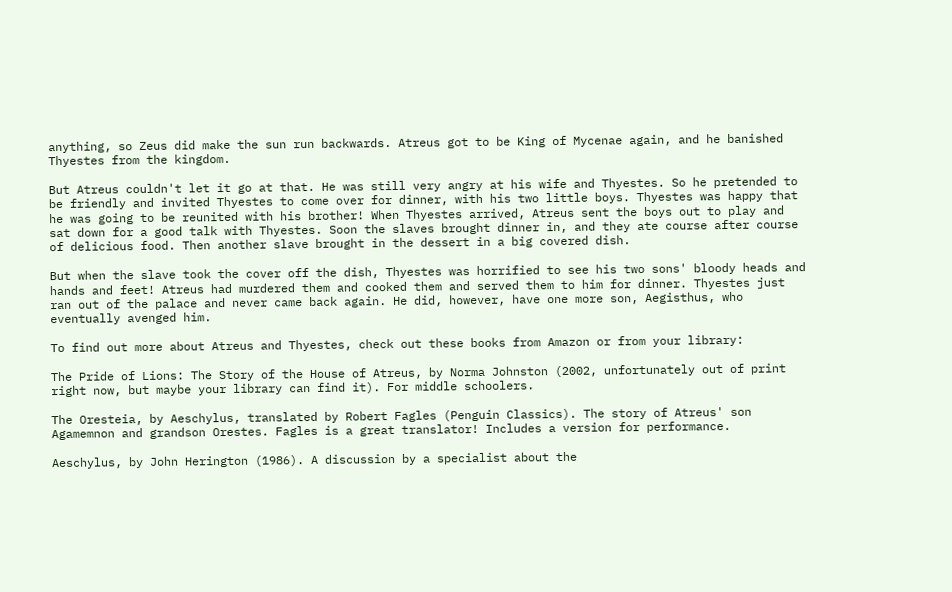anything, so Zeus did make the sun run backwards. Atreus got to be King of Mycenae again, and he banished Thyestes from the kingdom.

But Atreus couldn't let it go at that. He was still very angry at his wife and Thyestes. So he pretended to be friendly and invited Thyestes to come over for dinner, with his two little boys. Thyestes was happy that he was going to be reunited with his brother! When Thyestes arrived, Atreus sent the boys out to play and sat down for a good talk with Thyestes. Soon the slaves brought dinner in, and they ate course after course of delicious food. Then another slave brought in the dessert in a big covered dish.

But when the slave took the cover off the dish, Thyestes was horrified to see his two sons' bloody heads and hands and feet! Atreus had murdered them and cooked them and served them to him for dinner. Thyestes just ran out of the palace and never came back again. He did, however, have one more son, Aegisthus, who eventually avenged him.

To find out more about Atreus and Thyestes, check out these books from Amazon or from your library:

The Pride of Lions: The Story of the House of Atreus, by Norma Johnston (2002, unfortunately out of print right now, but maybe your library can find it). For middle schoolers.

The Oresteia, by Aeschylus, translated by Robert Fagles (Penguin Classics). The story of Atreus' son Agamemnon and grandson Orestes. Fagles is a great translator! Includes a version for performance.

Aeschylus, by John Herington (1986). A discussion by a specialist about the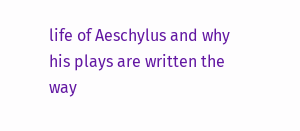life of Aeschylus and why his plays are written the way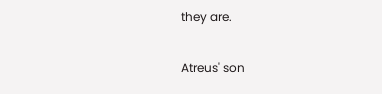they are.

Atreus' son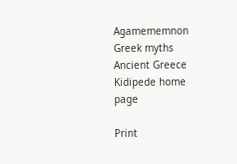Agamememnon
Greek myths
Ancient Greece
Kidipede home page

Print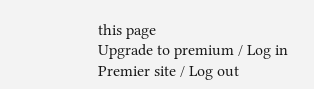this page
Upgrade to premium / Log in
Premier site / Log out